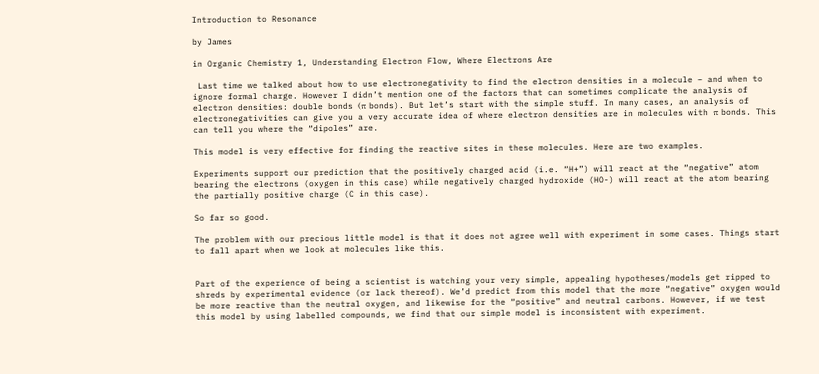Introduction to Resonance

by James

in Organic Chemistry 1, Understanding Electron Flow, Where Electrons Are

 Last time we talked about how to use electronegativity to find the electron densities in a molecule – and when to ignore formal charge. However I didn’t mention one of the factors that can sometimes complicate the analysis of electron densities: double bonds (π bonds). But let’s start with the simple stuff. In many cases, an analysis of electronegativities can give you a very accurate idea of where electron densities are in molecules with π bonds. This can tell you where the “dipoles” are.

This model is very effective for finding the reactive sites in these molecules. Here are two examples.

Experiments support our prediction that the positively charged acid (i.e. “H+”) will react at the “negative” atom bearing the electrons (oxygen in this case) while negatively charged hydroxide (HO-) will react at the atom bearing the partially positive charge (C in this case).

So far so good.

The problem with our precious little model is that it does not agree well with experiment in some cases. Things start to fall apart when we look at molecules like this.


Part of the experience of being a scientist is watching your very simple, appealing hypotheses/models get ripped to shreds by experimental evidence (or lack thereof). We’d predict from this model that the more “negative” oxygen would be more reactive than the neutral oxygen, and likewise for the “positive” and neutral carbons. However, if we test this model by using labelled compounds, we find that our simple model is inconsistent with experiment.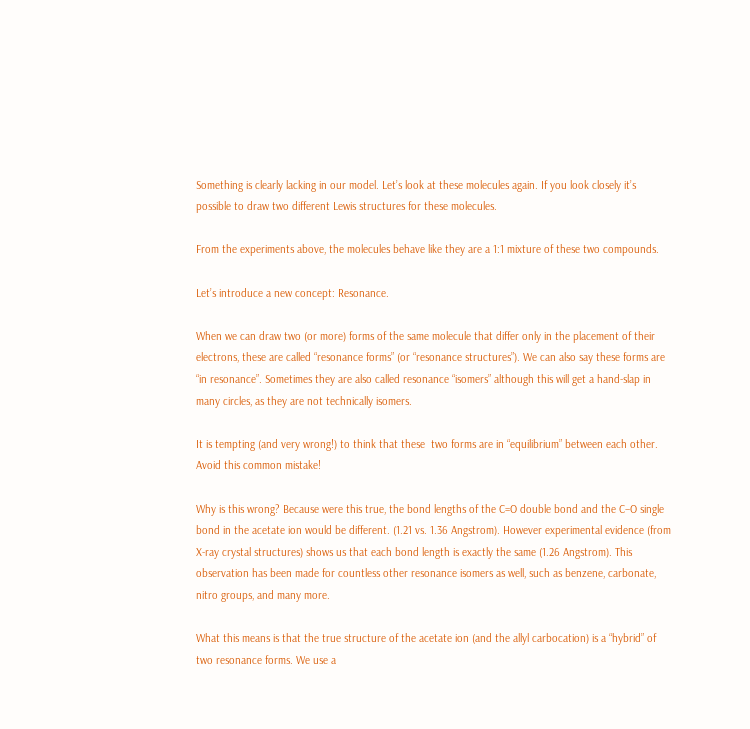Something is clearly lacking in our model. Let’s look at these molecules again. If you look closely it’s possible to draw two different Lewis structures for these molecules.

From the experiments above, the molecules behave like they are a 1:1 mixture of these two compounds.

Let’s introduce a new concept: Resonance.

When we can draw two (or more) forms of the same molecule that differ only in the placement of their electrons, these are called “resonance forms” (or “resonance structures”). We can also say these forms are “in resonance”. Sometimes they are also called resonance “isomers” although this will get a hand-slap in many circles, as they are not technically isomers.

It is tempting (and very wrong!) to think that these  two forms are in “equilibrium” between each other. Avoid this common mistake!

Why is this wrong? Because were this true, the bond lengths of the C=O double bond and the C–O single bond in the acetate ion would be different. (1.21 vs. 1.36 Angstrom). However experimental evidence (from X-ray crystal structures) shows us that each bond length is exactly the same (1.26 Angstrom). This observation has been made for countless other resonance isomers as well, such as benzene, carbonate, nitro groups, and many more.

What this means is that the true structure of the acetate ion (and the allyl carbocation) is a “hybrid” of two resonance forms. We use a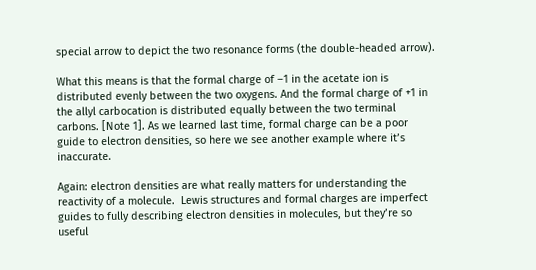special arrow to depict the two resonance forms (the double-headed arrow).

What this means is that the formal charge of –1 in the acetate ion is distributed evenly between the two oxygens. And the formal charge of +1 in the allyl carbocation is distributed equally between the two terminal carbons. [Note 1]. As we learned last time, formal charge can be a poor guide to electron densities, so here we see another example where it’s inaccurate.

Again: electron densities are what really matters for understanding the reactivity of a molecule.  Lewis structures and formal charges are imperfect guides to fully describing electron densities in molecules, but they’re so useful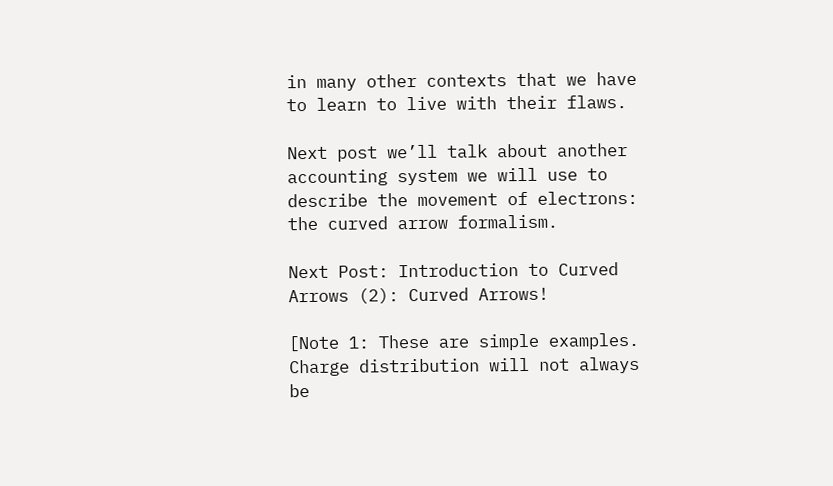in many other contexts that we have to learn to live with their flaws.

Next post we’ll talk about another accounting system we will use to describe the movement of electrons: the curved arrow formalism.

Next Post: Introduction to Curved Arrows (2): Curved Arrows!

[Note 1: These are simple examples. Charge distribution will not always be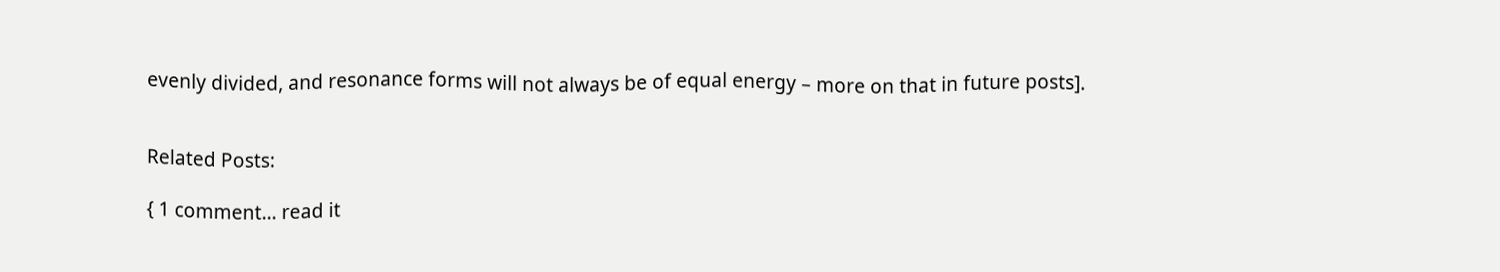evenly divided, and resonance forms will not always be of equal energy – more on that in future posts].


Related Posts:

{ 1 comment… read it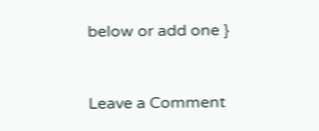below or add one }


Leave a Comment